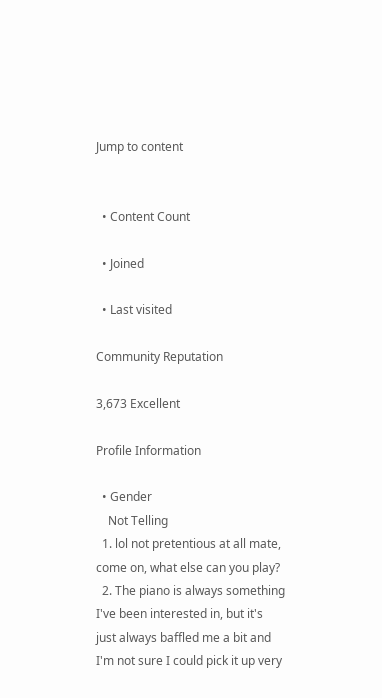Jump to content


  • Content Count

  • Joined

  • Last visited

Community Reputation

3,673 Excellent

Profile Information

  • Gender
    Not Telling
  1. lol not pretentious at all mate, come on, what else can you play?
  2. The piano is always something I've been interested in, but it's just always baffled me a bit and I'm not sure I could pick it up very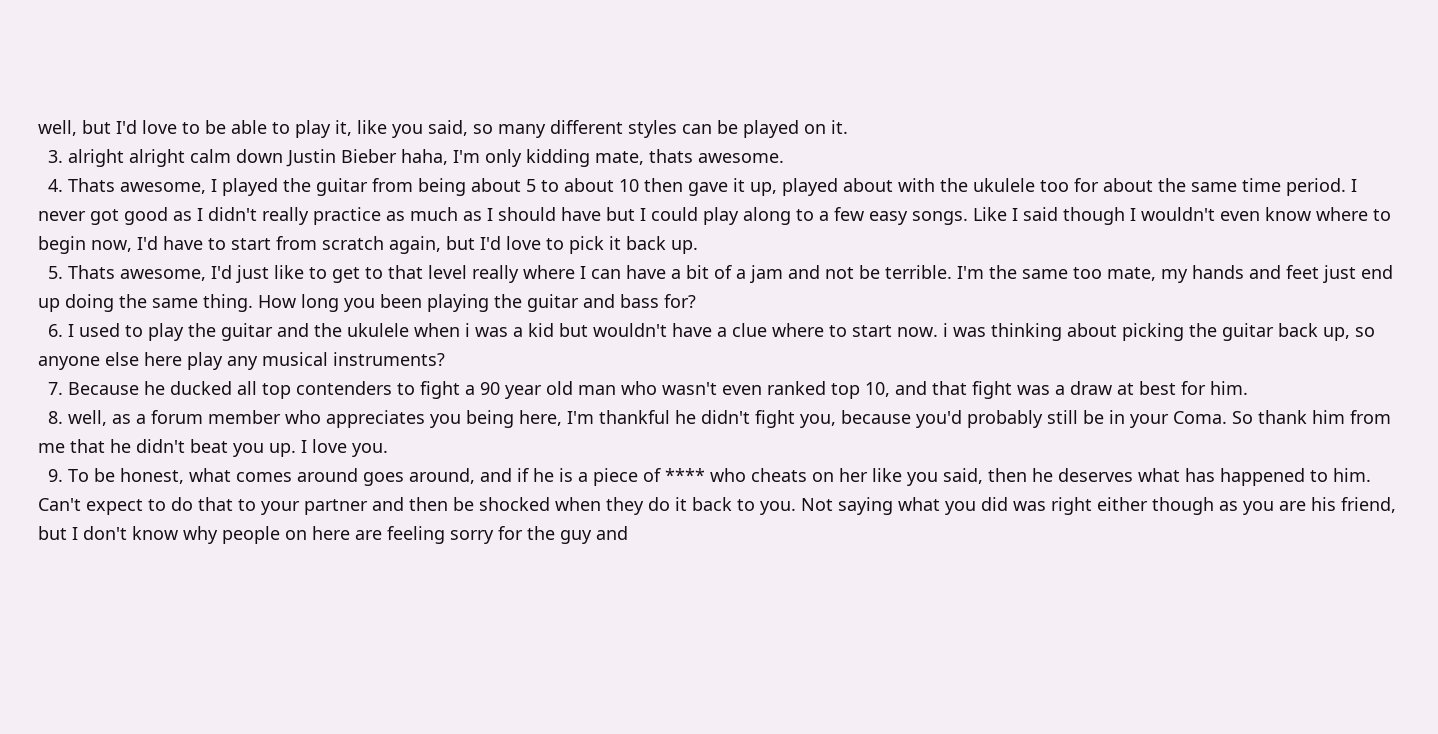well, but I'd love to be able to play it, like you said, so many different styles can be played on it.
  3. alright alright calm down Justin Bieber haha, I'm only kidding mate, thats awesome.
  4. Thats awesome, I played the guitar from being about 5 to about 10 then gave it up, played about with the ukulele too for about the same time period. I never got good as I didn't really practice as much as I should have but I could play along to a few easy songs. Like I said though I wouldn't even know where to begin now, I'd have to start from scratch again, but I'd love to pick it back up.
  5. Thats awesome, I'd just like to get to that level really where I can have a bit of a jam and not be terrible. I'm the same too mate, my hands and feet just end up doing the same thing. How long you been playing the guitar and bass for?
  6. I used to play the guitar and the ukulele when i was a kid but wouldn't have a clue where to start now. i was thinking about picking the guitar back up, so anyone else here play any musical instruments?
  7. Because he ducked all top contenders to fight a 90 year old man who wasn't even ranked top 10, and that fight was a draw at best for him.
  8. well, as a forum member who appreciates you being here, I'm thankful he didn't fight you, because you'd probably still be in your Coma. So thank him from me that he didn't beat you up. I love you.
  9. To be honest, what comes around goes around, and if he is a piece of **** who cheats on her like you said, then he deserves what has happened to him. Can't expect to do that to your partner and then be shocked when they do it back to you. Not saying what you did was right either though as you are his friend, but I don't know why people on here are feeling sorry for the guy and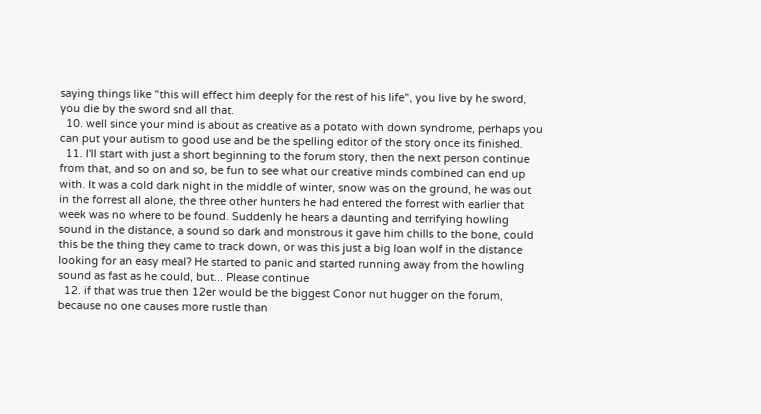saying things like "this will effect him deeply for the rest of his life", you live by he sword, you die by the sword snd all that.
  10. well since your mind is about as creative as a potato with down syndrome, perhaps you can put your autism to good use and be the spelling editor of the story once its finished.
  11. I'll start with just a short beginning to the forum story, then the next person continue from that, and so on and so, be fun to see what our creative minds combined can end up with. It was a cold dark night in the middle of winter, snow was on the ground, he was out in the forrest all alone, the three other hunters he had entered the forrest with earlier that week was no where to be found. Suddenly he hears a daunting and terrifying howling sound in the distance, a sound so dark and monstrous it gave him chills to the bone, could this be the thing they came to track down, or was this just a big loan wolf in the distance looking for an easy meal? He started to panic and started running away from the howling sound as fast as he could, but... Please continue
  12. if that was true then 12er would be the biggest Conor nut hugger on the forum, because no one causes more rustle than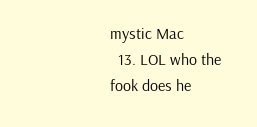mystic Mac
  13. LOL who the fook does he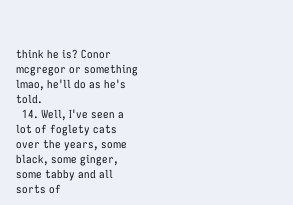think he is? Conor mcgregor or something lmao, he'll do as he's told.
  14. Well, I've seen a lot of foglety cats over the years, some black, some ginger, some tabby and all sorts of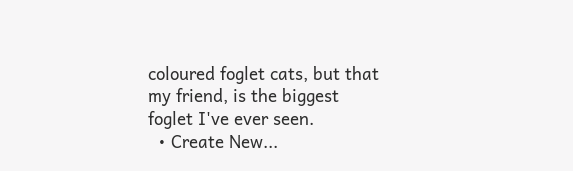coloured foglet cats, but that my friend, is the biggest foglet I've ever seen.
  • Create New...